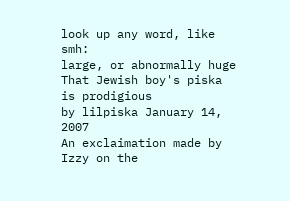look up any word, like smh:
large, or abnormally huge
That Jewish boy's piska is prodigious
by lilpiska January 14, 2007
An exclaimation made by Izzy on the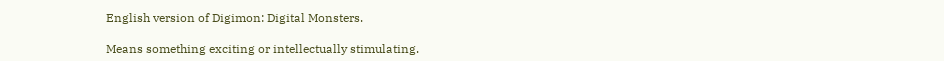English version of Digimon: Digital Monsters.

Means something exciting or intellectually stimulating.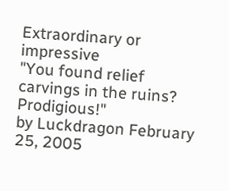Extraordinary or impressive
"You found relief carvings in the ruins? Prodigious!"
by Luckdragon February 25, 2005